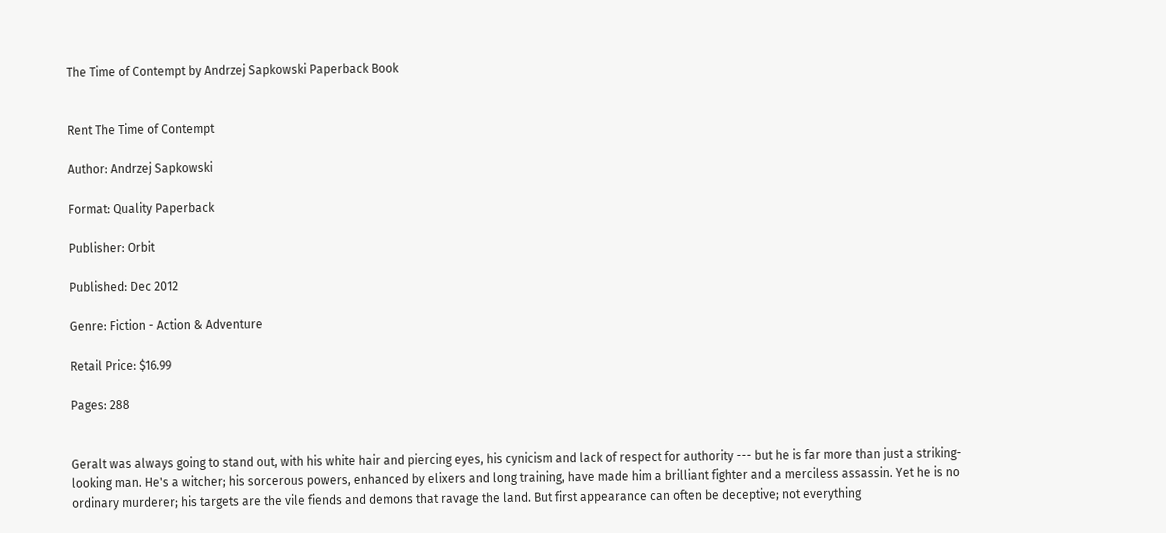The Time of Contempt by Andrzej Sapkowski Paperback Book


Rent The Time of Contempt

Author: Andrzej Sapkowski

Format: Quality Paperback

Publisher: Orbit

Published: Dec 2012

Genre: Fiction - Action & Adventure

Retail Price: $16.99

Pages: 288


Geralt was always going to stand out, with his white hair and piercing eyes, his cynicism and lack of respect for authority --- but he is far more than just a striking-looking man. He's a witcher; his sorcerous powers, enhanced by elixers and long training, have made him a brilliant fighter and a merciless assassin. Yet he is no ordinary murderer; his targets are the vile fiends and demons that ravage the land. But first appearance can often be deceptive; not everything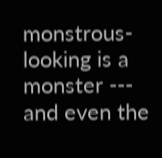monstrous-looking is a monster --- and even the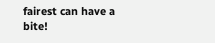fairest can have a bite!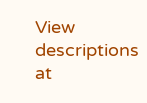View descriptions at